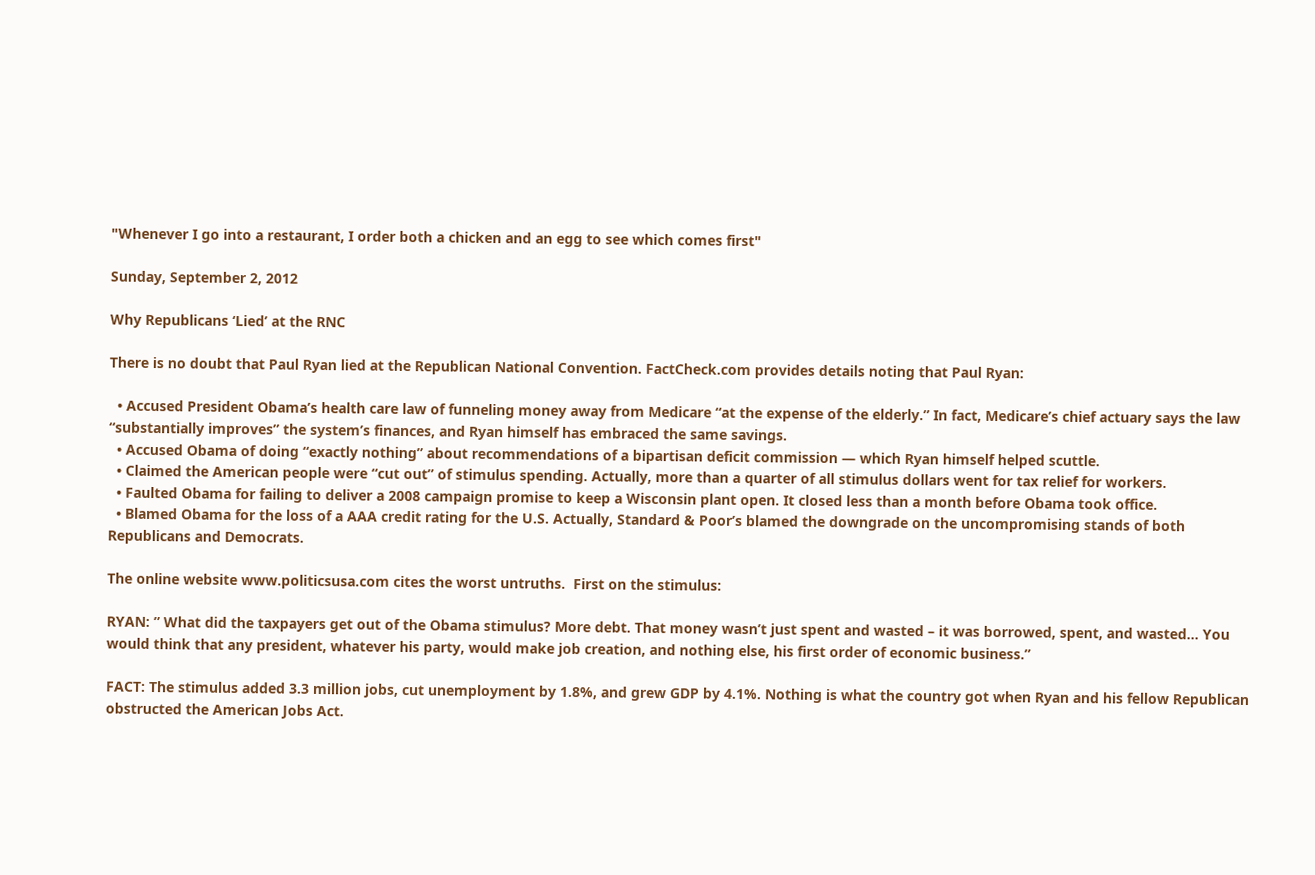"Whenever I go into a restaurant, I order both a chicken and an egg to see which comes first"

Sunday, September 2, 2012

Why Republicans ‘Lied’ at the RNC

There is no doubt that Paul Ryan lied at the Republican National Convention. FactCheck.com provides details noting that Paul Ryan:

  • Accused President Obama’s health care law of funneling money away from Medicare “at the expense of the elderly.” In fact, Medicare’s chief actuary says the law “substantially improves” the system’s finances, and Ryan himself has embraced the same savings.
  • Accused Obama of doing “exactly nothing” about recommendations of a bipartisan deficit commission — which Ryan himself helped scuttle.
  • Claimed the American people were “cut out” of stimulus spending. Actually, more than a quarter of all stimulus dollars went for tax relief for workers.
  • Faulted Obama for failing to deliver a 2008 campaign promise to keep a Wisconsin plant open. It closed less than a month before Obama took office.
  • Blamed Obama for the loss of a AAA credit rating for the U.S. Actually, Standard & Poor’s blamed the downgrade on the uncompromising stands of both Republicans and Democrats.

The online website www.politicsusa.com cites the worst untruths.  First on the stimulus:

RYAN: ” What did the taxpayers get out of the Obama stimulus? More debt. That money wasn’t just spent and wasted – it was borrowed, spent, and wasted… You would think that any president, whatever his party, would make job creation, and nothing else, his first order of economic business.”

FACT: The stimulus added 3.3 million jobs, cut unemployment by 1.8%, and grew GDP by 4.1%. Nothing is what the country got when Ryan and his fellow Republican obstructed the American Jobs Act.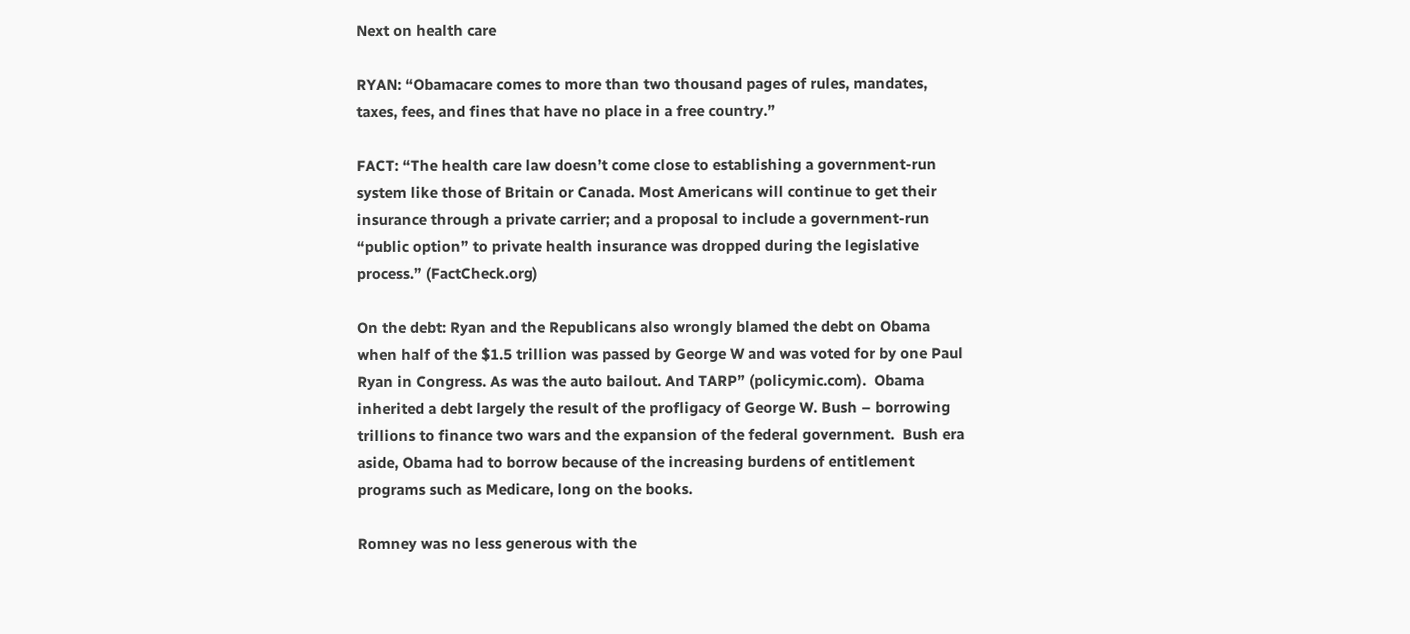Next on health care

RYAN: “Obamacare comes to more than two thousand pages of rules, mandates, taxes, fees, and fines that have no place in a free country.”

FACT: “The health care law doesn’t come close to establishing a government-run system like those of Britain or Canada. Most Americans will continue to get their insurance through a private carrier; and a proposal to include a government-run “public option” to private health insurance was dropped during the legislative process.” (FactCheck.org)

On the debt: Ryan and the Republicans also wrongly blamed the debt on Obama when half of the $1.5 trillion was passed by George W and was voted for by one Paul Ryan in Congress. As was the auto bailout. And TARP” (policymic.com).  Obama inherited a debt largely the result of the profligacy of George W. Bush – borrowing trillions to finance two wars and the expansion of the federal government.  Bush era aside, Obama had to borrow because of the increasing burdens of entitlement programs such as Medicare, long on the books.

Romney was no less generous with the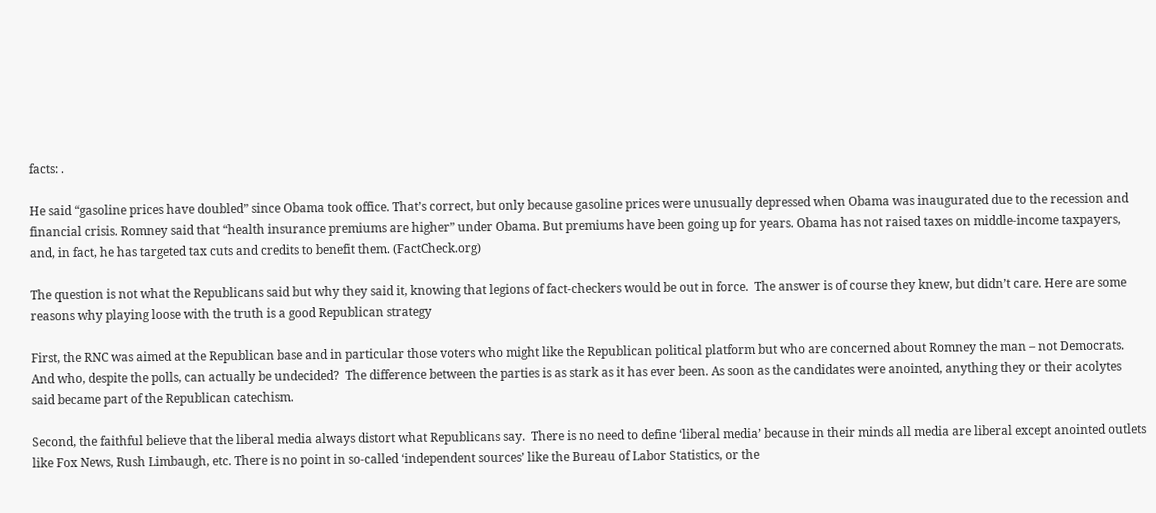facts: .

He said “gasoline prices have doubled” since Obama took office. That’s correct, but only because gasoline prices were unusually depressed when Obama was inaugurated due to the recession and financial crisis. Romney said that “health insurance premiums are higher” under Obama. But premiums have been going up for years. Obama has not raised taxes on middle-income taxpayers, and, in fact, he has targeted tax cuts and credits to benefit them. (FactCheck.org)

The question is not what the Republicans said but why they said it, knowing that legions of fact-checkers would be out in force.  The answer is of course they knew, but didn’t care. Here are some reasons why playing loose with the truth is a good Republican strategy

First, the RNC was aimed at the Republican base and in particular those voters who might like the Republican political platform but who are concerned about Romney the man – not Democrats. And who, despite the polls, can actually be undecided?  The difference between the parties is as stark as it has ever been. As soon as the candidates were anointed, anything they or their acolytes said became part of the Republican catechism.

Second, the faithful believe that the liberal media always distort what Republicans say.  There is no need to define ‘liberal media’ because in their minds all media are liberal except anointed outlets like Fox News, Rush Limbaugh, etc. There is no point in so-called ‘independent sources’ like the Bureau of Labor Statistics, or the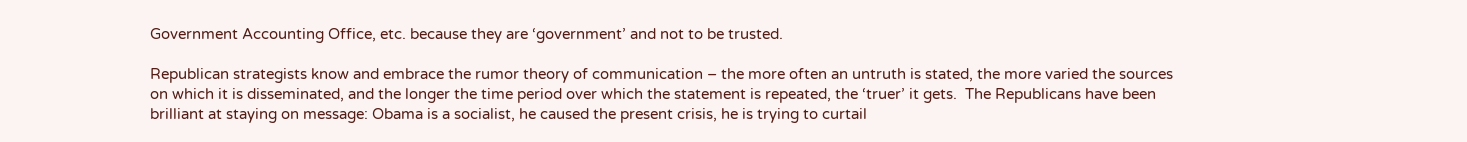Government Accounting Office, etc. because they are ‘government’ and not to be trusted.

Republican strategists know and embrace the rumor theory of communication – the more often an untruth is stated, the more varied the sources on which it is disseminated, and the longer the time period over which the statement is repeated, the ‘truer’ it gets.  The Republicans have been brilliant at staying on message: Obama is a socialist, he caused the present crisis, he is trying to curtail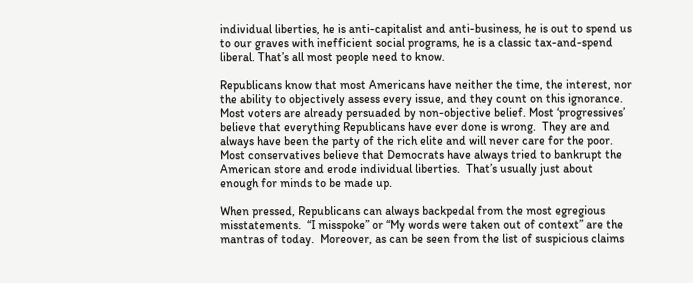individual liberties, he is anti-capitalist and anti-business, he is out to spend us to our graves with inefficient social programs, he is a classic tax-and-spend liberal. That’s all most people need to know.

Republicans know that most Americans have neither the time, the interest, nor the ability to objectively assess every issue, and they count on this ignorance.  Most voters are already persuaded by non-objective belief. Most ‘progressives’ believe that everything Republicans have ever done is wrong.  They are and always have been the party of the rich elite and will never care for the poor.  Most conservatives believe that Democrats have always tried to bankrupt the American store and erode individual liberties.  That’s usually just about enough for minds to be made up.

When pressed, Republicans can always backpedal from the most egregious misstatements.  “I misspoke” or “My words were taken out of context” are the mantras of today.  Moreover, as can be seen from the list of suspicious claims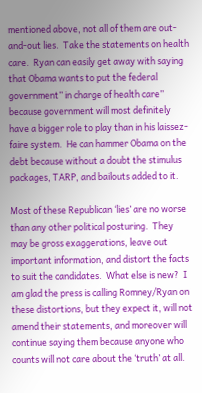mentioned above, not all of them are out-and-out lies.  Take the statements on health care.  Ryan can easily get away with saying that Obama wants to put the federal government” in charge of health care” because government will most definitely have a bigger role to play than in his laissez-faire system.  He can hammer Obama on the debt because without a doubt the stimulus packages, TARP, and bailouts added to it.

Most of these Republican ‘lies’ are no worse than any other political posturing.  They may be gross exaggerations, leave out important information, and distort the facts to suit the candidates.  What else is new?  I am glad the press is calling Romney/Ryan on these distortions, but they expect it, will not amend their statements, and moreover will continue saying them because anyone who counts will not care about the ‘truth’ at all.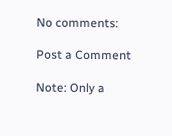No comments:

Post a Comment

Note: Only a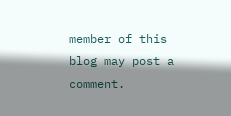member of this blog may post a comment.